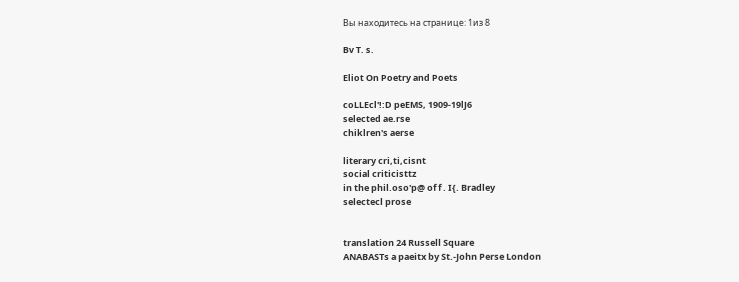Вы находитесь на странице: 1из 8

Bv T. s.

Eliot On Poetry and Poets

coLLEcl'!:D peEMS, 1909-19lJ6
selected ae.rse
chiklren's aerse

literary cri,ti,cisnt
social criticisttz
in the phil.oso'p@ of f . I{. Bradley
selectecl prose


translation 24 Russell Square
ANABASTs a paeitx by St.-John Perse London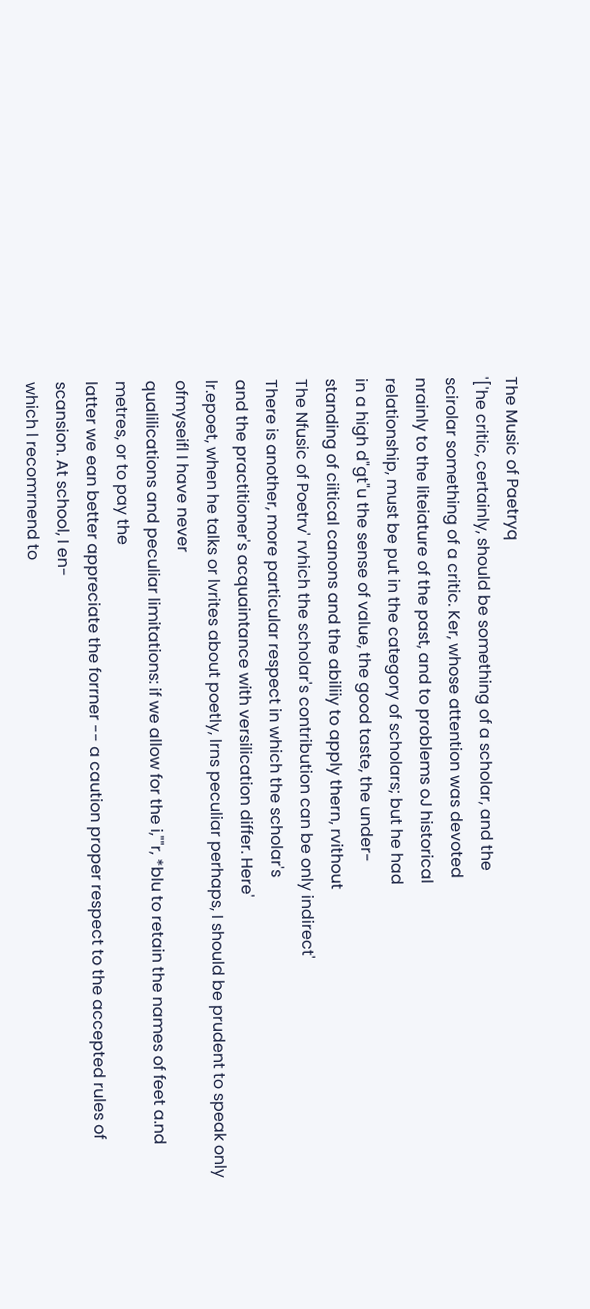The Music of Paetryq
'['he critic, certainly, should be something of a scholar, and the
scirolar something of a critic. Ker, whose attention was devoted
nrainly to the liteiature of the past, and to problems oJ historical
relationship, must be put in the category of scholars; but he had
in a high d"gt"u the sense of value, the good taste, the under-
standing of ciitical canons and the abiliiy to apply thern, rvithout
The Nfusic of Poetrv' rvhich the scholar's contribution can be only indirect'
There is another, more particular respect in which the scholar's
and the practitioner's acquaintance with versilication differ. Here'
lr.epoet, when he talks or lvrites about poetly, lrns peculiar perhaps, I should be prudent to speak only ofmyseifl I have never
qualilications and peculiar limitations: if we allow for the i,""r, *blu to retain the names of feet a.nd metres, or to pay the
latter we ean better appreciate the forrner -- a caution proper respect to the accepted rules of scansion. At school, I en-
which l recomrnend to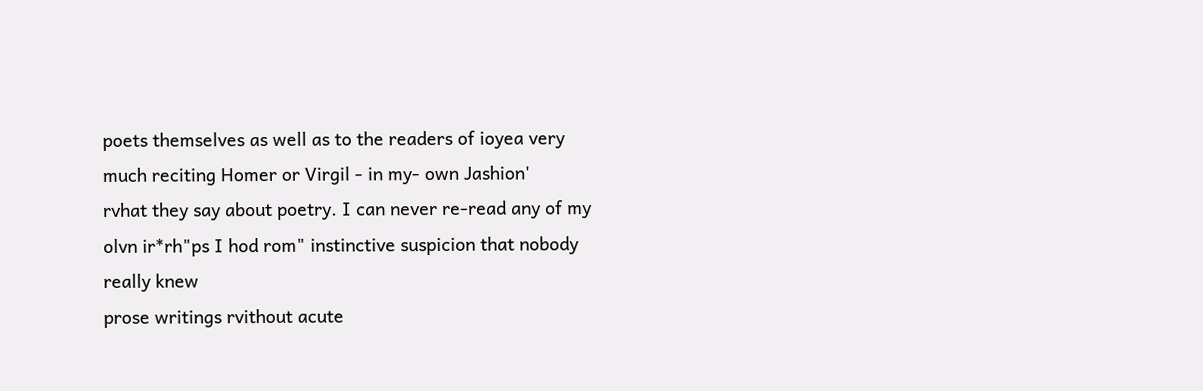poets themselves as well as to the readers of ioyea very much reciting Homer or Virgil - in my- own Jashion'
rvhat they say about poetry. I can never re-read any of my olvn ir*rh"ps I hod rom" instinctive suspicion that nobody really knew
prose writings rvithout acute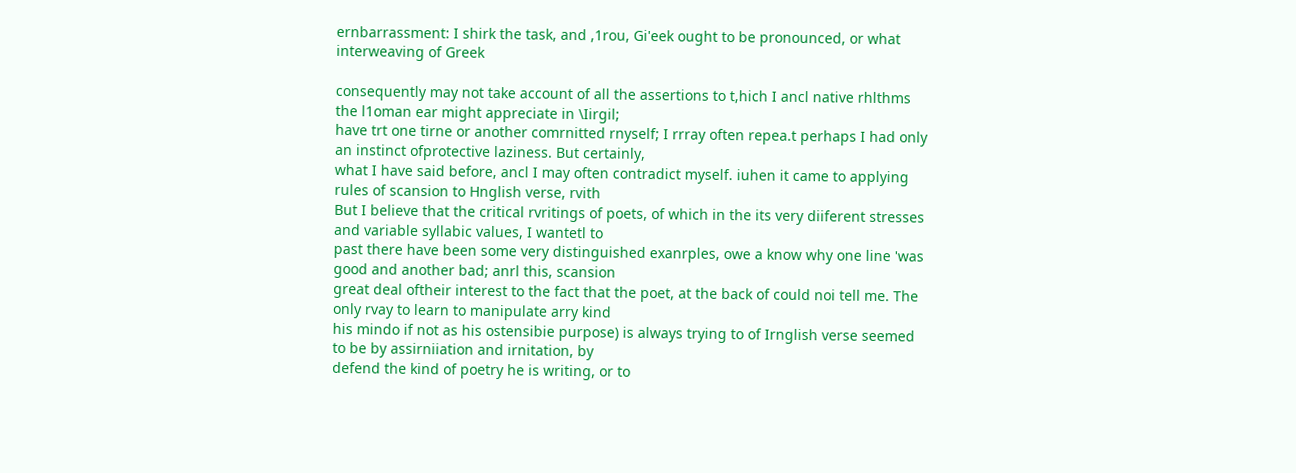ernbarrassment: I shirk the task, and ,1rou, Gi'eek ought to be pronounced, or what interweaving of Greek

consequently may not take account of all the assertions to t,hich I ancl native rhlthms the l1oman ear might appreciate in \Iirgil;
have trt one tirne or another comrnitted rnyself; I rrray often repea.t perhaps I had only an instinct ofprotective laziness. But certainly,
what I have said before, ancl I may often contradict myself. iuhen it came to applying rules of scansion to Hnglish verse, rvith
But I believe that the critical rvritings of poets, of which in the its very diiferent stresses and variable syllabic values, I wantetl to
past there have been some very distinguished exanrples, owe a know why one line 'was good and another bad; anrl this, scansion
great deal oftheir interest to the fact that the poet, at the back of could noi tell me. The only rvay to learn to manipulate arry kind
his mindo if not as his ostensibie purpose) is always trying to of Irnglish verse seemed to be by assirniiation and irnitation, by
defend the kind of poetry he is writing, or to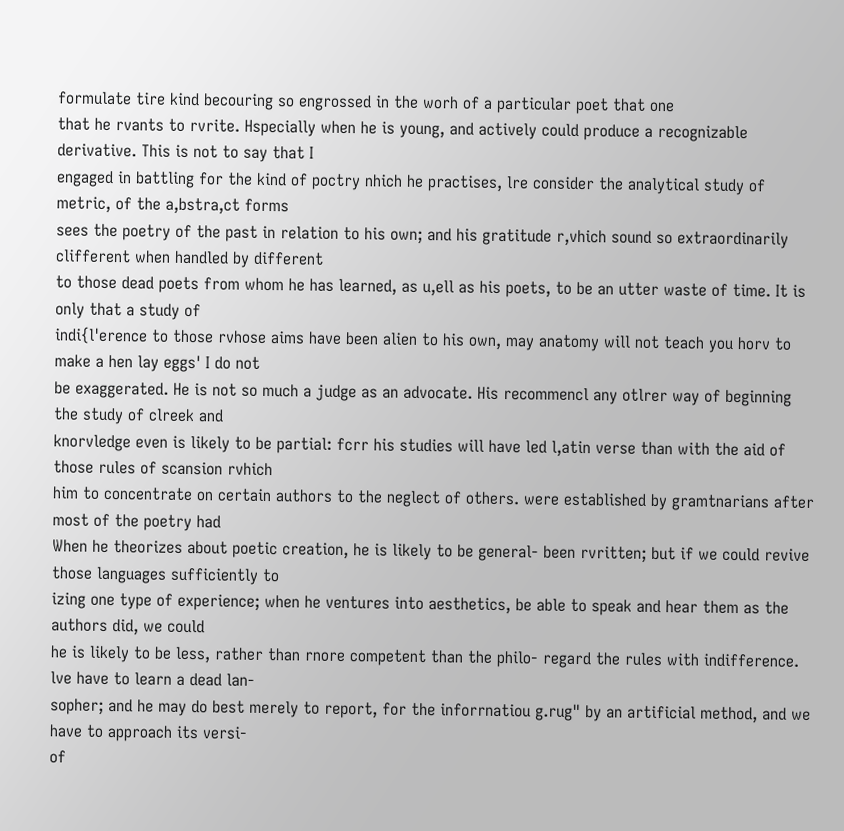formulate tire kind becouring so engrossed in the worh of a particular poet that one
that he rvants to rvrite. Hspecially when he is young, and actively could produce a recognizable derivative. This is not to say that I
engaged in battling for the kind of poctry nhich he practises, lre consider the analytical study of metric, of the a,bstra,ct forms
sees the poetry of the past in relation to his own; and his gratitude r,vhich sound so extraordinarily clifferent when handled by different
to those dead poets from whom he has learned, as u,ell as his poets, to be an utter waste of time. It is only that a study of
indi{l'erence to those rvhose aims have been alien to his own, may anatomy will not teach you horv to make a hen lay eggs' I do not
be exaggerated. He is not so much a judge as an advocate. His recommencl any otlrer way of beginning the study of clreek and
knorvledge even is likely to be partial: fcrr his studies will have led l,atin verse than with the aid of those rules of scansion rvhich
him to concentrate on certain authors to the neglect of others. were established by gramtnarians after most of the poetry had
When he theorizes about poetic creation, he is likely to be general- been rvritten; but if we could revive those languages sufficiently to
izing one type of experience; when he ventures into aesthetics, be able to speak and hear them as the authors did, we could
he is likely to be less, rather than rnore competent than the philo- regard the rules with indifference. lve have to learn a dead lan-
sopher; and he may do best merely to report, for the inforrnatiou g.rug" by an artificial method, and we have to approach its versi-
of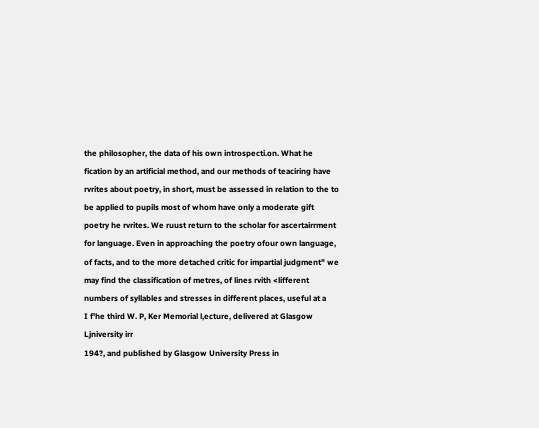the philosopher, the data of his own introspecti.on. What he fication by an artificial method, and our methods of teaciring have
rvrites about poetry, in short, must be assessed in relation to the to be applied to pupils most of whom have only a moderate gift
poetry he rvrites. We ruust return to the scholar for ascertairrment for language. Even in approaching the poetry ofour own language,
of facts, and to the more detached critic for impartial judgment" we may find the classification of metres, of lines rvith <lifferent
numbers of syllables and stresses in different places, useful at a
I f'he third W. P, Ker Memorial l,ecture, delivered at Glasgow Ljniversity irr
194?, and published by Glasgow University Press in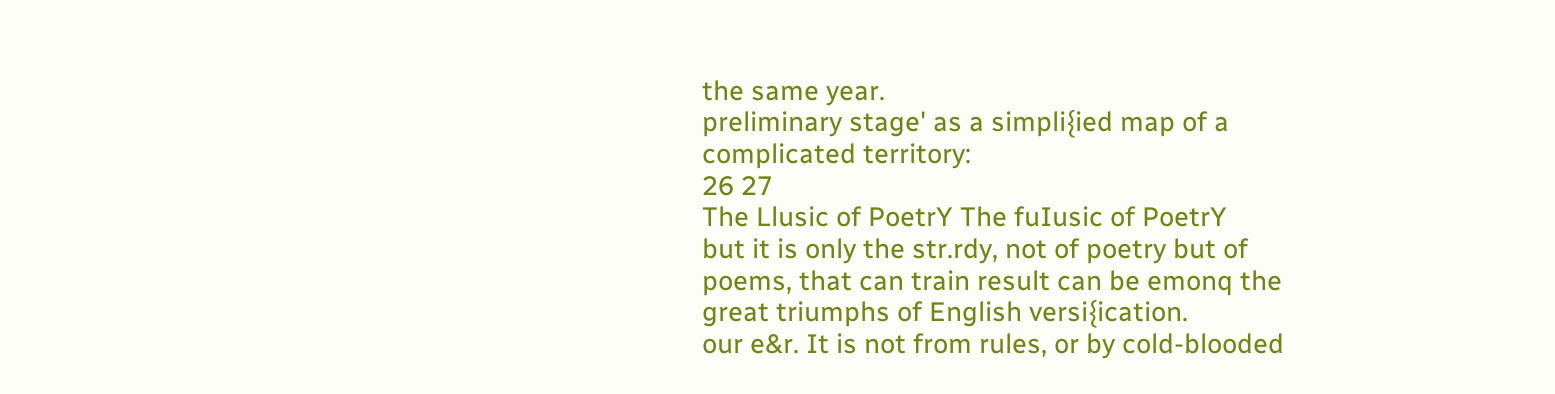the same year.
preliminary stage' as a simpli{ied map of a complicated territory:
26 27
The Llusic of PoetrY The fuIusic of PoetrY
but it is only the str.rdy, not of poetry but of poems, that can train result can be emonq the great triumphs of English versi{ication.
our e&r. It is not from rules, or by cold-blooded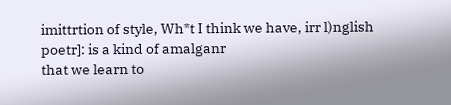imittrtion of style, Wh*t I think we have, irr l)nglish poetr]: is a kind of amalganr
that we learn to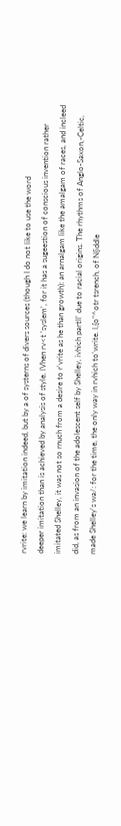rvrite: we learn by imitation indeed, but by a of systerns of divers sources (though I do not like to use the word
deeper imitation than is achieved by analysis of style. lVhen rv<t 'syslem', for it has a sugeestion of conscious invention rather
imitated Shelley, it was not so rnuch from a desire to r'vrite as he than growth): an arnalgam like the amalgam of races, and incleed
did, as from an invasion of the adolescent self by Shelley, ivhich partll' due to racial origins. The rhythms of Anglo-Saxon,-Celtic,
made Shelley's wa/: for the time, the only way in rvhich to'write. l,{o"^otr tsrench, of N{iddle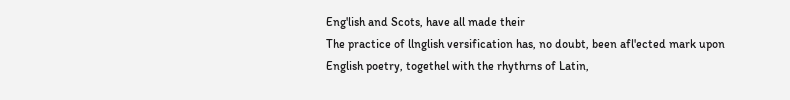Eng'lish and Scots, have all made their
The practice of llnglish versification has, no doubt, been afl'ected mark upon English poetry, togethel with the rhythrns of Latin,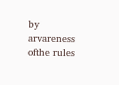by arvareness ofthe rules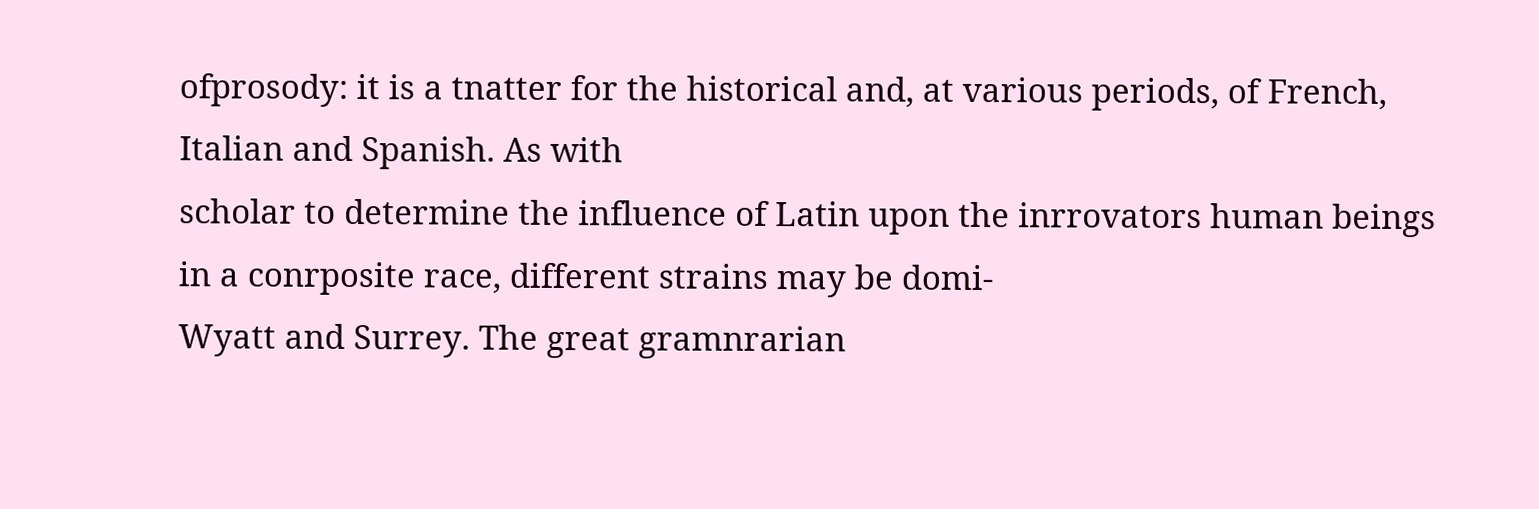ofprosody: it is a tnatter for the historical and, at various periods, of French, Italian and Spanish. As with
scholar to determine the influence of Latin upon the inrrovators human beings in a conrposite race, different strains may be domi-
Wyatt and Surrey. The great gramnrarian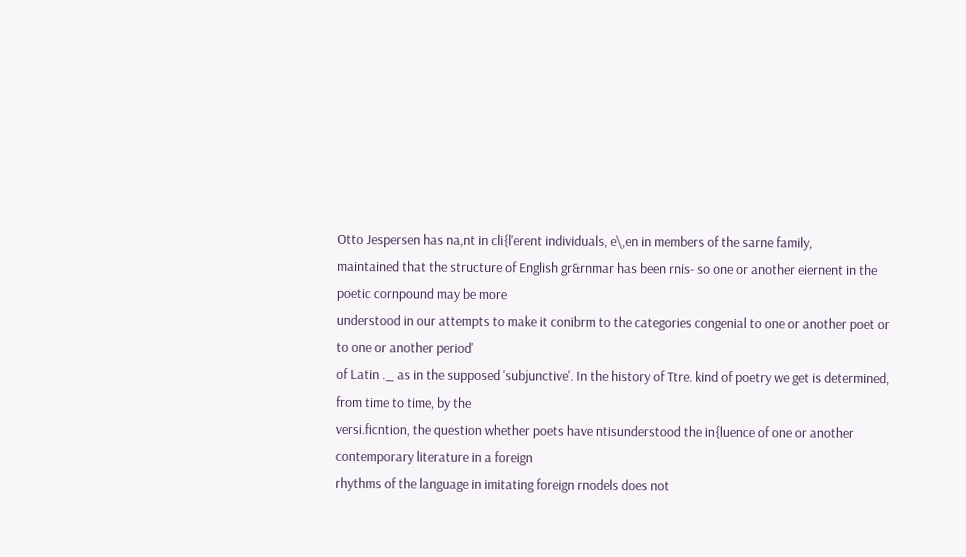Otto Jespersen has na,nt in cli{l'erent individuals, e\,en in members of the sarne family,
maintained that the structure of English gr&rnmar has been rnis- so one or another eiernent in the poetic cornpound may be more
understood in our attempts to make it conibrm to the categories congenial to one or another poet or to one or another period'
of Latin ._ as in the supposed 'subjunctive'. In the history of Ttre. kind of poetry we get is determined, from time to time, by the
versi.ficntion, the question whether poets have ntisunderstood the in{luence of one or another contemporary literature in a foreign
rhythms of the language in imitating foreign rnodels does not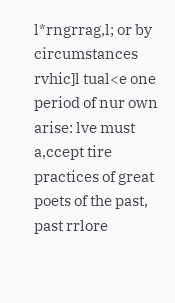l*rngrrag,l; or by circumstances rvhic]l tual<e one period of nur own
arise: lve must a,ccept tire practices of great poets of the past, past rrlore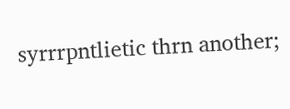syrrrpntlietic thrn another;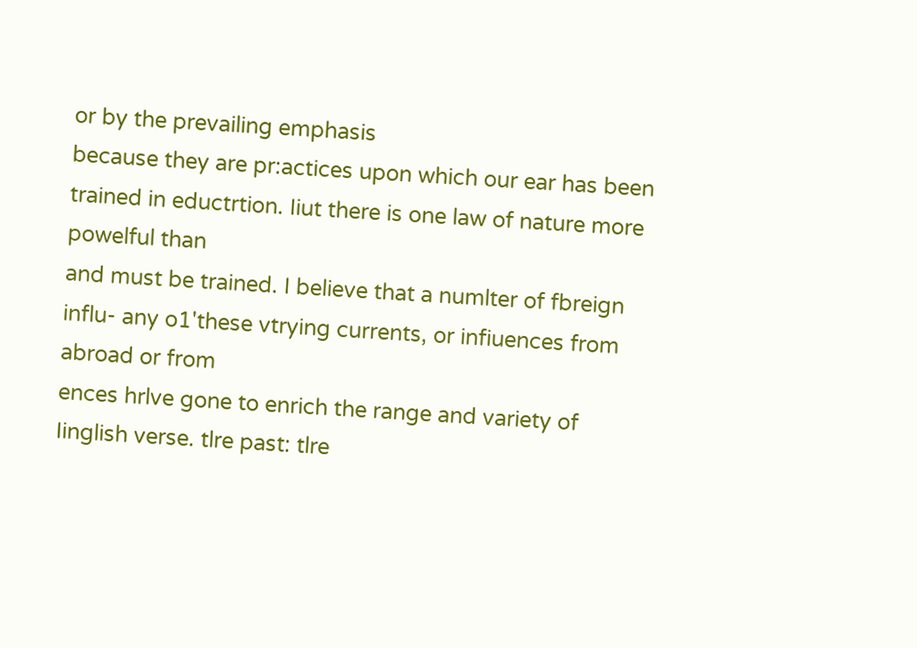or by the prevailing emphasis
because they are pr:actices upon which our ear has been trained in eductrtion. Iiut there is one law of nature more powelful than
and must be trained. I believe that a numlter of fbreign influ- any o1'these vtrying currents, or infiuences from abroad or from
ences hrlve gone to enrich the range and variety of Iinglish verse. tlre past: tlre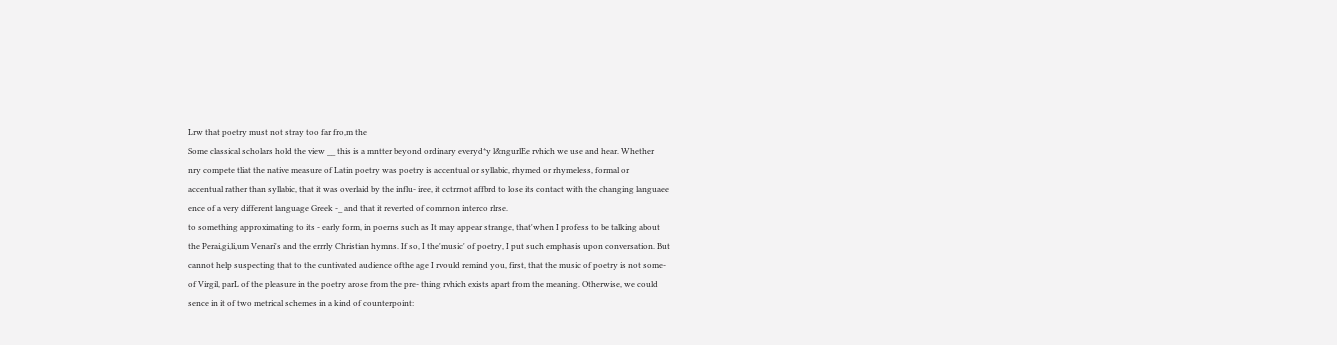Lrw that poetry must not stray too far fro,m the
Some classical scholars hold the view __ this is a mntter beyond ordinary everyd*y l&ngurlEe rvhich we use and hear. Whether
nry compete tliat the native measure of Latin poetry was poetry is accentual or syllabic, rhymed or rhymeless, formal or
accentual rather than syllabic, that it was overlaid by the influ- iree, it cctrrnot affbrd to lose its contact with the changing languaee
ence of a very different language Greek -_ and that it reverted of comrnon interco rlrse.
to something approximating to its - early form, in poerns such as It may appear strange, that'when I profess to be talking about
the Perai,gi,li,um Venari's and the errrly Christian hymns. If so, I the'music' of poetry, I put such emphasis upon conversation. But
cannot help suspecting that to the cuntivated audience ofthe age I rvould remind you, first, that the music of poetry is not some-
of Virgil, parL of the pleasure in the poetry arose from the pre- thing rvhich exists apart from the meaning. Otherwise, we could
sence in it of two metrical schemes in a kind of counterpoint: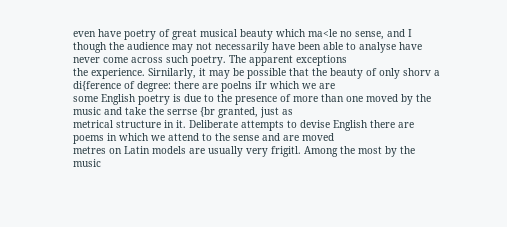even have poetry of great musical beauty which ma<le no sense, and I
though the audience may not necessarily have been able to analyse have never come across such poetry. The apparent exceptions
the experience. Sirnilarly, it may be possible that the beauty of only shorv a di{ference of degree: there are poelns iIr which we are
some English poetry is due to the presence of more than one moved by the music and take the serrse {br granted, just as
metrical structure in it. Deliberate attempts to devise English there are poems in which we attend to the sense and are moved
metres on Latin models are usually very frigitl. Among the most by the music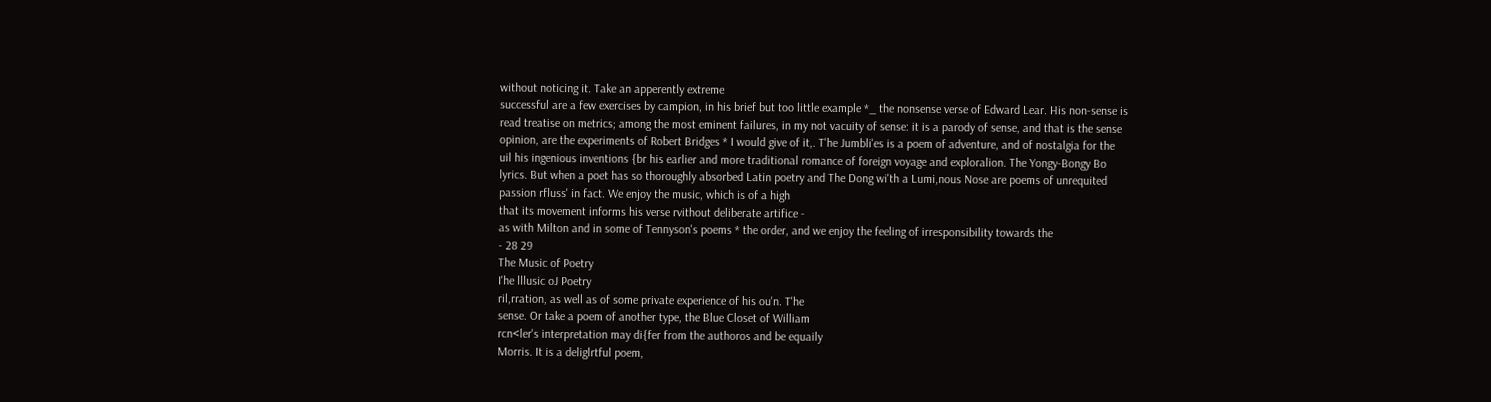without noticing it. Take an apperently extreme
successful are a few exercises by campion, in his brief but too little example *_ the nonsense verse of Edward Lear. His non-sense is
read treatise on metrics; among the most eminent failures, in my not vacuity of sense: it is a parody of sense, and that is the sense
opinion, are the experiments of Robert Bridges * I would give of it,. T'he Jumbli'es is a poem of adventure, and of nostalgia for the
uil his ingenious inventions {br his earlier and more traditional romance of foreign voyage and exploralion. The Yongy-Bongy Bo
lyrics. But when a poet has so thoroughly absorbed Latin poetry and The Dong wi'th a Lumi,nous Nose are poems of unrequited
passion rfluss' in fact. We enjoy the music, which is of a high
that its movement informs his verse rvithout deliberate artifice -
as with Milton and in some of Tennyson's poems * the order, and we enjoy the feeling of irresponsibility towards the
- 28 29
The Music of Poetry
I'he lllusic oJ Poetry
ril,rration, as well as of some private experience of his ou'n. T'he
sense. Or take a poem of another type, the Blue Closet of William
rcn<ler's interpretation may di{fer from the authoros and be equaily
Morris. It is a deliglrtful poem,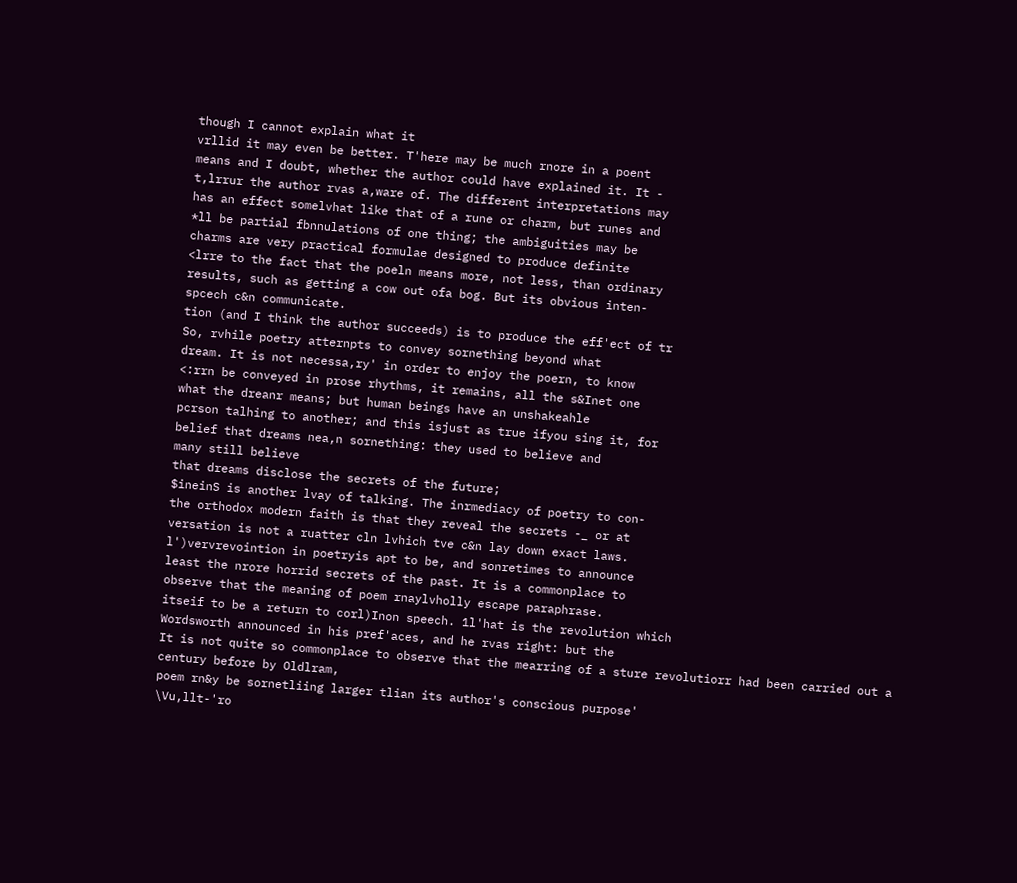though I cannot explain what it
vrllid it may even be better. T'here may be much rnore in a poent
means and I doubt, whether the author could have explained it. It -
t,lrrur the author rvas a,ware of. The different interpretations may
has an effect somelvhat like that of a rune or charm, but runes and
*ll be partial fbnnulations of one thing; the ambiguities may be
charms are very practical formulae designed to produce definite
<lrre to the fact that the poeln means more, not less, than ordinary
results, such as getting a cow out ofa bog. But its obvious inten-
spcech c&n communicate.
tion (and I think the author succeeds) is to produce the eff'ect of tr
So, rvhile poetry atternpts to convey sornething beyond what
dream. It is not necessa,ry' in order to enjoy the poern, to know
<:rrn be conveyed in prose rhythms, it remains, all the s&Inet one
what the dreanr means; but human beings have an unshakeahle
pcrson talhing to another; and this isjust as true ifyou sing it, for
belief that dreams nea,n sornething: they used to believe and
many still believe
that dreams disclose the secrets of the future;
$ineinS is another lvay of talking. The inrmediacy of poetry to con-
the orthodox modern faith is that they reveal the secrets -_ or at
versation is not a ruatter cln lvhich tve c&n lay down exact laws.
l')vervrevointion in poetryis apt to be, and sonretimes to announce
least the nrore horrid secrets of the past. It is a commonplace to
observe that the meaning of poem rnaylvholly escape paraphrase.
itseif to be a return to corl)Inon speech. 1l'hat is the revolution which
Wordsworth announced in his pref'aces, and he rvas right: but the
It is not quite so commonplace to observe that the mearring of a sture revolutiorr had been carried out a century before by Oldlram,
poem rn&y be sornetliing larger tlian its author's conscious purpose'
\Vu,llt-'ro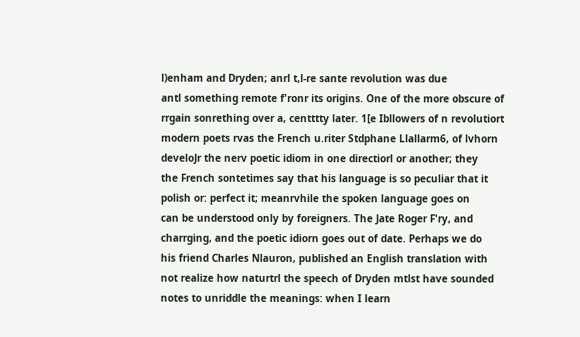l)enham and Dryden; anrl t,l-re sante revolution was due
antl something remote f'ronr its origins. One of the more obscure of
rrgain sonrething over a, centttty later. 1[e Ibllowers of n revolutiort
modern poets rvas the French u.riter Stdphane Llallarm6, of lvhorn
develoJr the nerv poetic idiom in one directiorl or another; they
the French sontetimes say that his language is so peculiar that it
polish or: perfect it; meanrvhile the spoken language goes on
can be understood only by foreigners. The Jate Roger F'ry, and
charrging, and the poetic idiorn goes out of date. Perhaps we do
his friend Charles Nlauron, published an English translation with
not realize how naturtrl the speech of Dryden mtlst have sounded
notes to unriddle the meanings: when I learn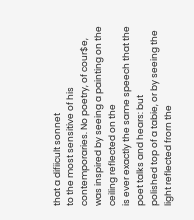that a difiicult sonnet
to the most sensitive of his contemporaries. No poetry, of cour$e,
was inspired by seeing a painting on the ceiling reflected on the
is ever exactly the same speech that the poet talks and hears: but
polished top of a tabie, or by seeing the light reflected frorn the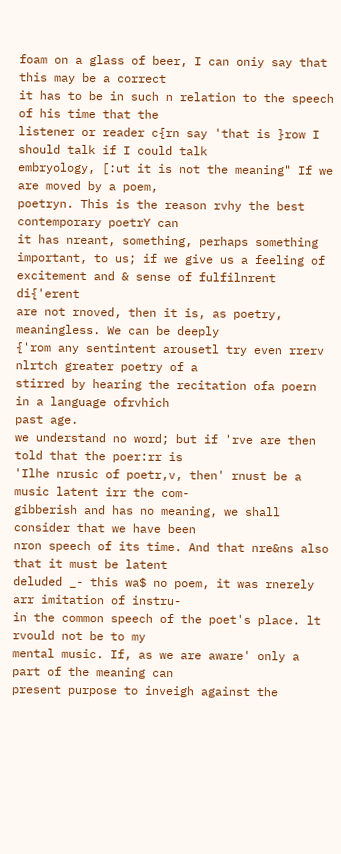foam on a glass of beer, I can oniy say that this may be a correct
it has to be in such n relation to the speech of his time that the
listener or reader c{rn say 'that is }row I should talk if I could talk
embryology, [:ut it is not the meaning" If we are moved by a poem,
poetryn. This is the reason rvhy the best contemporary poetrY can
it has nreant, something, perhaps something important, to us; if we give us a feeling of excitement and & sense of fulfilnrent di{'erent
are not rnoved, then it is, as poetry, meaningless. We can be deeply
{'rom any sentintent arousetl try even rrerv nlrtch greater poetry of a
stirred by hearing the recitation ofa poern in a language ofrvhich
past age.
we understand no word; but if 'rve are then told that the poer:rr is
'Ilhe nrusic of poetr,v, then' rnust be a music latent irr the com-
gibberish and has no meaning, we shall consider that we have been
nron speech of its time. And that nre&ns also that it must be latent
deluded _- this wa$ no poem, it was rnerely arr imitation of instru-
in the common speech of the poet's place. lt rvould not be to my
mental music. If, as we are aware' only a part of the meaning can
present purpose to inveigh against the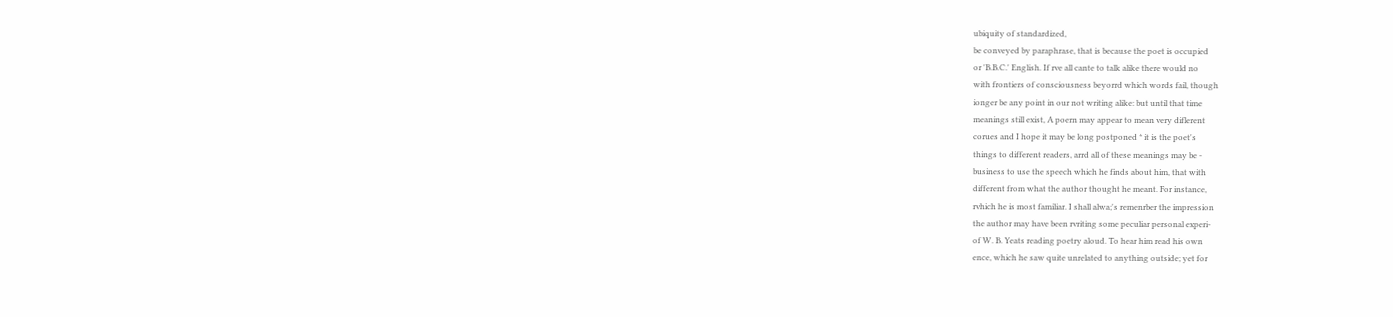ubiquity of standardized,
be conveyed by paraphrase, that is because the poet is occupied
or 'B.B.C.' English. If rve all cante to talk alike there would no
with frontiers of consciousness beyorrd which words fail, though
ionger be any point in our not writing alike: but until that time
meanings still exist, A poern may appear to mean very diflerent
corues and I hope it may be long postponed * it is the poet's
things to different readers, arrd all of these meanings may be -
business to use the speech which he finds about him, that with
different from what the author thought he meant. For instance,
rvhich he is most familiar. I shall alwa;'s remenrber the impression
the author may have been rvriting some peculiar personal experi-
of W. B. Yeats reading poetry aloud. To hear him read his own
ence, which he saw quite unrelated to anything outside; yet for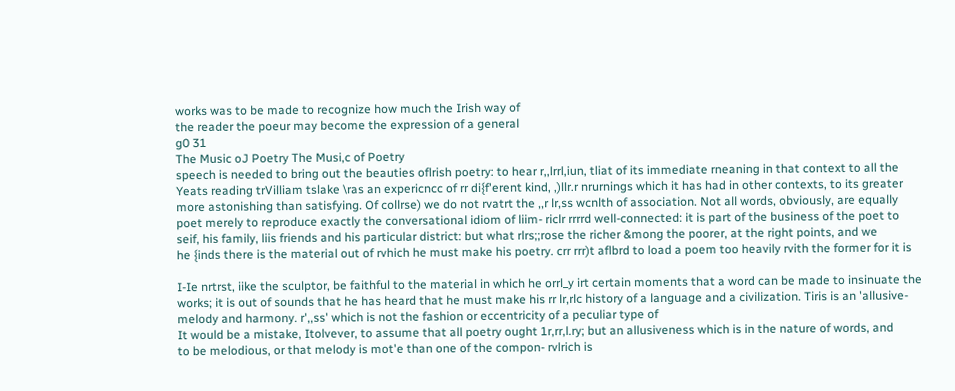works was to be made to recognize how much the Irish way of
the reader the poeur may become the expression of a general
g0 31
The Music oJ Poetry The Musi,c of Poetry
speech is needed to bring out the beauties oflrish poetry: to hear r,,lrrl,iun, tliat of its immediate rneaning in that context to all the
Yeats reading trVilliam tslake \ras an expericncc of rr di{f'erent kind, ,)llr.r nrurnings which it has had in other contexts, to its greater
more astonishing than satisfying. Of collrse) we do not rvatrt the ,,r lr,ss wcnlth of association. Not all words, obviously, are equally
poet merely to reproduce exactly the conversational idiom of liim- riclr rrrrd well-connected: it is part of the business of the poet to
seif, his family, liis friends and his particular district: but what rlrs;;rose the richer &mong the poorer, at the right points, and we
he {inds there is the material out of rvhich he must make his poetry. crr rrr)t aflbrd to load a poem too heavily rvith the former for it is

I-Ie nrtrst, iike the sculptor, be faithful to the material in which he orrl_y irt certain moments that a word can be made to insinuate the
works; it is out of sounds that he has heard that he must make his rr lr,rlc history of a language and a civilization. Tiris is an 'allusive-
melody and harmony. r',,ss' which is not the fashion or eccentricity of a peculiar type of
It would be a mistake, Itolvever, to assume that all poetry ought 1r,rr,l.ry; but an allusiveness which is in the nature of words, and
to be melodious, or that melody is mot'e than one of the compon- rvlrich is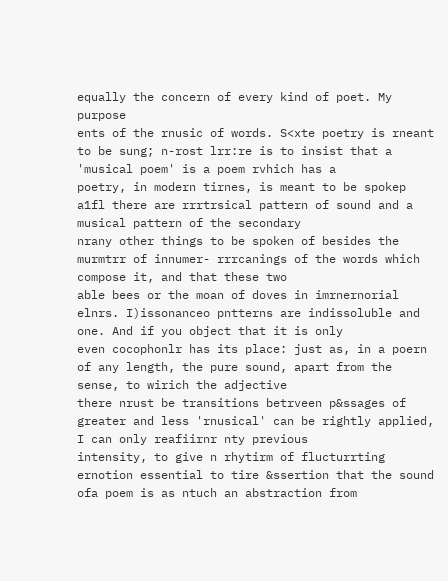equally the concern of every kind of poet. My purpose
ents of the rnusic of words. S<xte poetry is rneant to be sung; n-rost lrr:re is to insist that a 'musical poem' is a poem rvhich has a
poetry, in modern tirnes, is meant to be spokep a1fl there are rrrtrsical pattern of sound and a musical pattern of the secondary
nrany other things to be spoken of besides the murmtrr of innumer- rrrcanings of the words which compose it, and that these two
able bees or the moan of doves in imrnernorial elnrs. I)issonanceo pntterns are indissoluble and one. And if you object that it is only
even cocophonlr has its place: just as, in a poern of any length, the pure sound, apart from the sense, to wirich the adjective
there nrust be transitions betrveen p&ssages of greater and less 'rnusical' can be rightly applied, I can only reafiirnr nty previous
intensity, to give n rhytirm of flucturrting ernotion essential to tire &ssertion that the sound ofa poem is as ntuch an abstraction from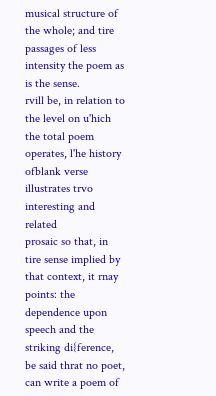musical structure of the whole; and tire passages of less intensity the poem as is the sense.
rvill be, in relation to the level on u'hich the total poem operates, l'he history ofblank verse illustrates trvo interesting and related
prosaic so that, in tire sense implied by that context, it rnay points: the dependence upon speech and the striking di{ference,
be said thrat no poet, can write a poem of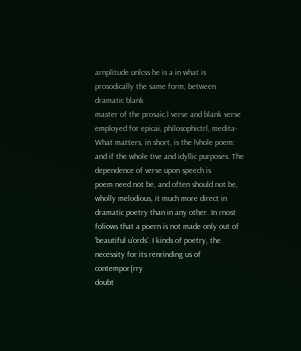arnplitude unlcss he is a in what is prosodically the same form, between dramatic blank
master of the prosaic.l verse and blank verse employed for epicai, philosophictrl, medita-
What matters, in short, is the lvhole poem: and if the whole tive and idyllic purposes. The dependence of verse upon speech is
poem need not be, and often should not be, wholly melodious, it much more direct in dramatic poetry than in any other. In rnost
foliows that a poern is not made only out of 'beautiful u'ords'. I kinds of poetry, the necessity for its renrinding us of contempor{rry
doubt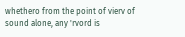whethero from the point of vierv of sound alone, any 'rvord is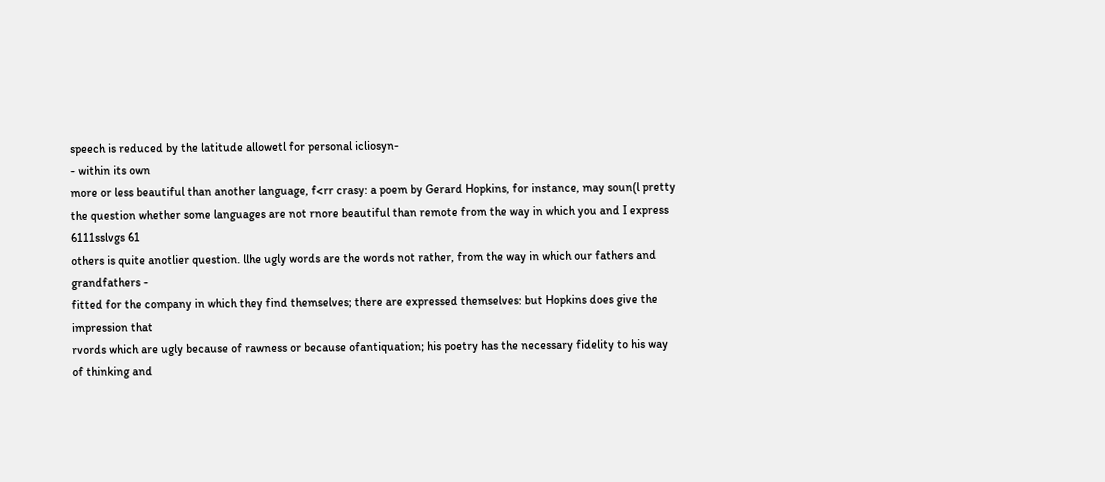speech is reduced by the latitude allowetl for personal icliosyn-
- within its own
more or less beautiful than another language, f<rr crasy: a poem by Gerard Hopkins, for instance, may soun(l pretty
the question whether some languages are not rnore beautiful than remote from the way in which you and I express 6111sslvgs 61
others is quite anotlier question. llhe ugly words are the words not rather, from the way in which our fathers and grandfathers -
fitted for the company in which they find themselves; there are expressed themselves: but Hopkins does give the impression that
rvords which are ugly because of rawness or because ofantiquation; his poetry has the necessary fidelity to his way of thinking and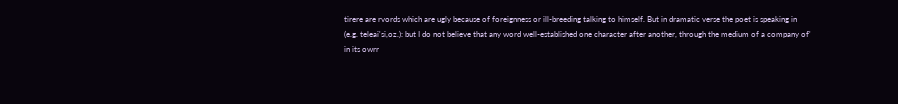tirere are rvords which are ugly because of foreignness or ill-breeding talking to himself. But in dramatic verse the poet is speaking in
(e.g. teleai'si,oz.): but I do not believe that any word well-established one character after another, through the medium of a company of'
in its owrr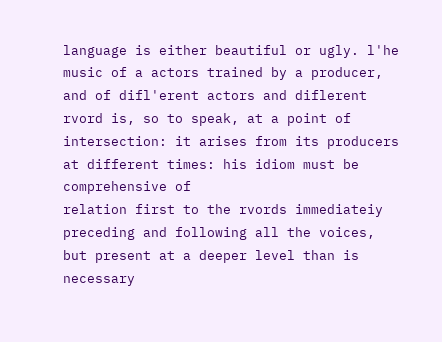language is either beautiful or ugly. l'he music of a actors trained by a producer, and of difl'erent actors and diflerent
rvord is, so to speak, at a point of intersection: it arises from its producers at different times: his idiom must be comprehensive of
relation first to the rvords immediateiy preceding and following all the voices, but present at a deeper level than is necessary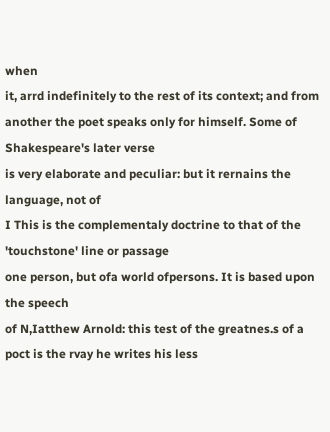when
it, arrd indefinitely to the rest of its context; and from another the poet speaks only for himself. Some of Shakespeare's later verse
is very elaborate and peculiar: but it rernains the language, not of
I This is the complementaly doctrine to that of the 'touchstone' line or passage
one person, but ofa world ofpersons. It is based upon the speech
of N,Iatthew Arnold: this test of the greatnes.s of a poct is the rvay he writes his less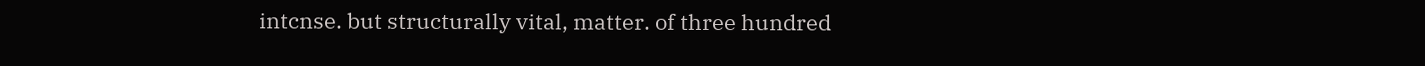intcnse. but structurally vital, matter. of three hundred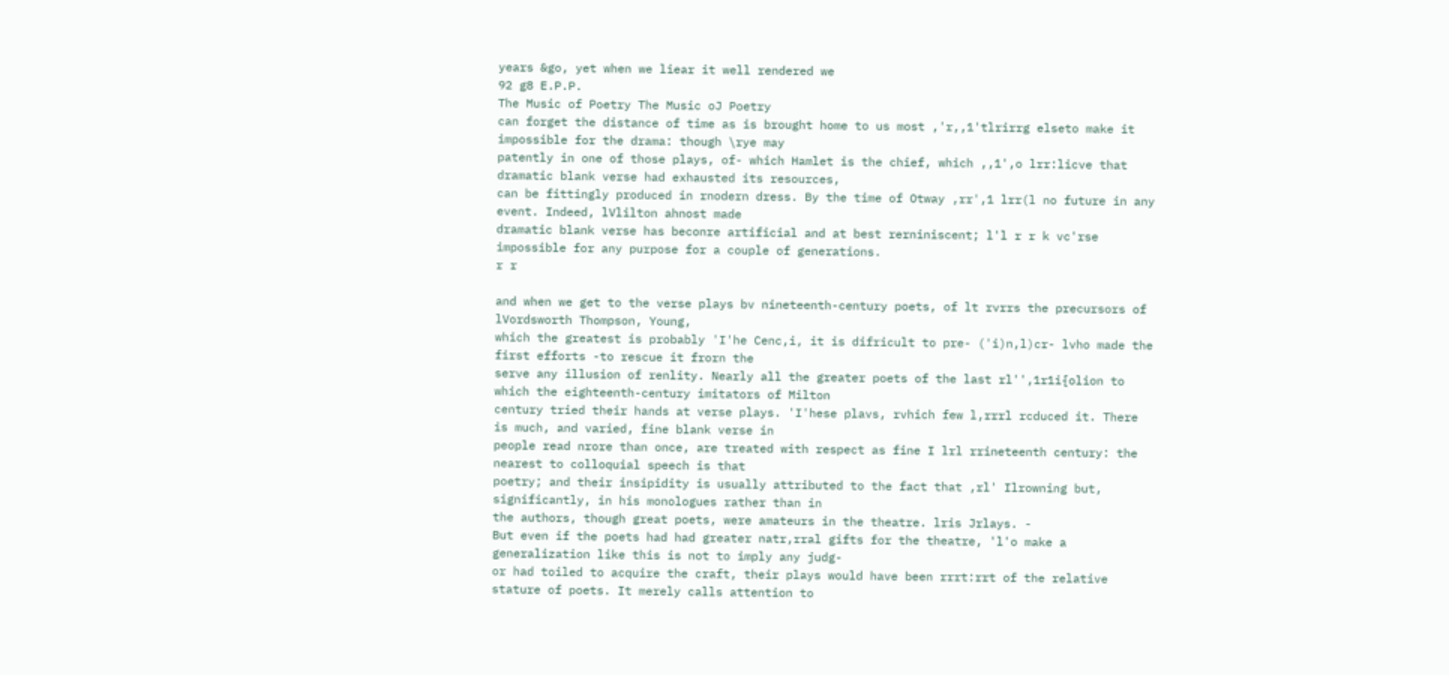years &go, yet when we liear it well rendered we
92 g8 E.P.P.
The Music of Poetry The Music oJ Poetry
can forget the distance of time as is brought home to us most ,'r,,1'tlrirrg elseto make it impossible for the drama: though \rye may
patently in one of those plays, of- which Hamlet is the chief, which ,,1',o lrr:licve that dramatic blank verse had exhausted its resources,
can be fittingly produced in rnodern dress. By the time of Otway ,rr',1 lrr(l no future in any event. Indeed, lVlilton ahnost made
dramatic blank verse has beconre artificial and at best rerniniscent; l'l r r k vc'rse impossible for any purpose for a couple of generations.
r r

and when we get to the verse plays bv nineteenth-century poets, of lt rvrrs the precursors of lVordsworth Thompson, Young,
which the greatest is probably 'I'he Cenc,i, it is difricult to pre- ('i)n,l)cr- lvho made the first efforts -to rescue it frorn the
serve any illusion of renlity. Nearly all the greater poets of the last rl'',1r1i{olion to which the eighteenth-century imitators of Milton
century tried their hands at verse plays. 'I'hese plavs, rvhich few l,rrrl rcduced it. There is much, and varied, fine blank verse in
people read nrore than once, are treated with respect as fine I lrl rrineteenth century: the nearest to colloquial speech is that
poetry; and their insipidity is usually attributed to the fact that ,rl' Ilrowning but, significantly, in his monologues rather than in
the authors, though great poets, were amateurs in the theatre. lris Jrlays. -
But even if the poets had had greater natr,rral gifts for the theatre, 'l'o make a generalization like this is not to imply any judg-
or had toiled to acquire the craft, their plays would have been rrrt:rrt of the relative stature of poets. It merely calls attention to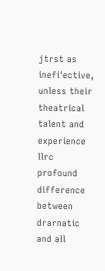jtrst as inefi'ective, unless their theatrical talent and experience llrc profound difference between drarnatic and all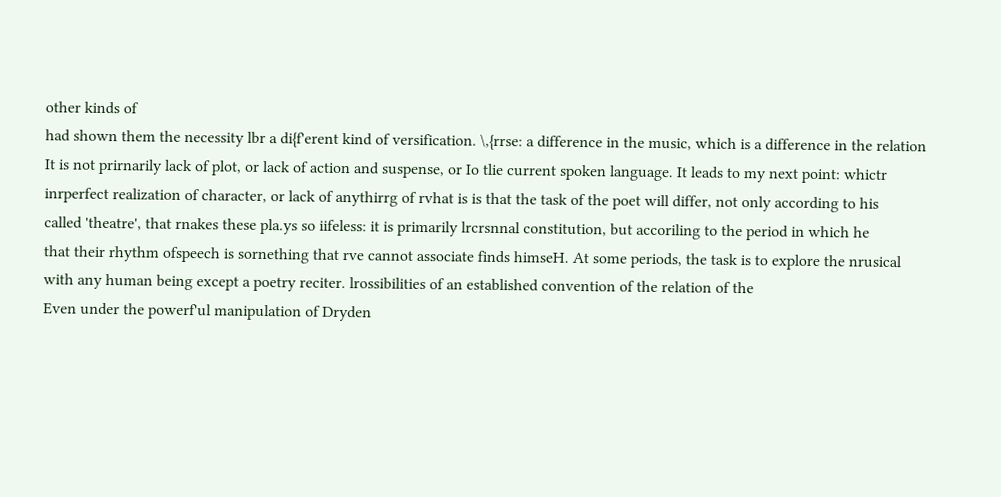other kinds of
had shown them the necessity lbr a di{f'erent kind of versification. \,{rrse: a difference in the music, which is a difference in the relation
It is not prirnarily lack of plot, or lack of action and suspense, or Io tlie current spoken language. It leads to my next point: whictr
inrperfect realization of character, or lack of anythirrg of rvhat is is that the task of the poet will differ, not only according to his
called 'theatre', that rnakes these pla.ys so iifeless: it is primarily lrcrsnnal constitution, but accoriling to the period in which he
that their rhythm ofspeech is sornething that rve cannot associate finds himseH. At some periods, the task is to explore the nrusical
with any human being except a poetry reciter. lrossibilities of an established convention of the relation of the
Even under the powerf'ul manipulation of Dryden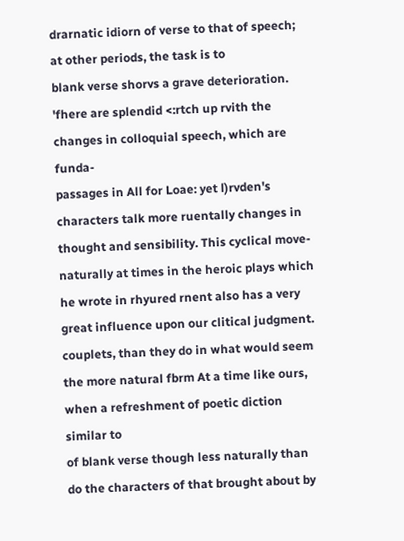drarnatic idiorn of verse to that of speech; at other periods, the task is to
blank verse shorvs a grave deterioration. 'fhere are splendid <:rtch up rvith the changes in colloquial speech, which are funda-
passages in All for Loae: yet l)rvden's characters talk more ruentally changes in thought and sensibility. This cyclical move-
naturally at times in the heroic plays which he wrote in rhyured rnent also has a very great influence upon our clitical judgment.
couplets, than they do in what would seem the more natural fbrm At a time like ours, when a refreshment of poetic diction similar to
of blank verse though less naturally than do the characters of that brought about by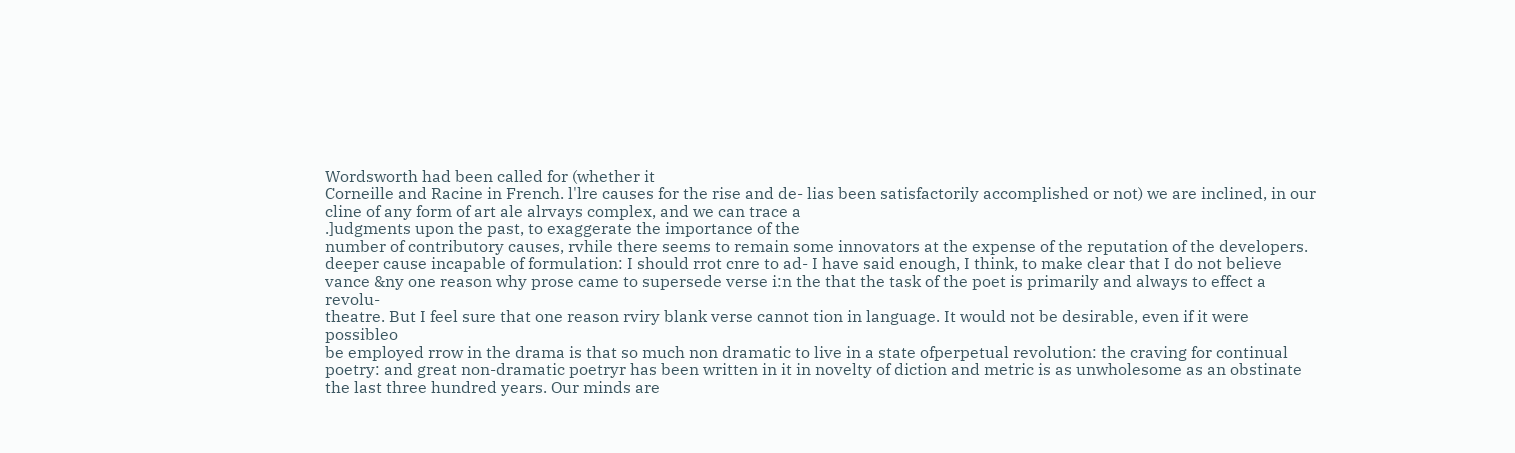Wordsworth had been called for (whether it
Corneille and Racine in French. l'lre causes for the rise and de- lias been satisfactorily accomplished or not) we are inclined, in our
cline of any form of art ale alrvays complex, and we can trace a
.]udgments upon the past, to exaggerate the importance of the
number of contributory causes, rvhile there seems to remain some innovators at the expense of the reputation of the developers.
deeper cause incapable of formulation: I should rrot cnre to ad- I have said enough, I think, to make clear that I do not believe
vance &ny one reason why prose came to supersede verse i:n the that the task of the poet is primarily and always to effect a revolu-
theatre. But I feel sure that one reason rviry blank verse cannot tion in language. It would not be desirable, even if it were possibleo
be employed rrow in the drama is that so much non dramatic to live in a state ofperpetual revolution: the craving for continual
poetry: and great non-dramatic poetryr has been written in it in novelty of diction and metric is as unwholesome as an obstinate
the last three hundred years. Our minds are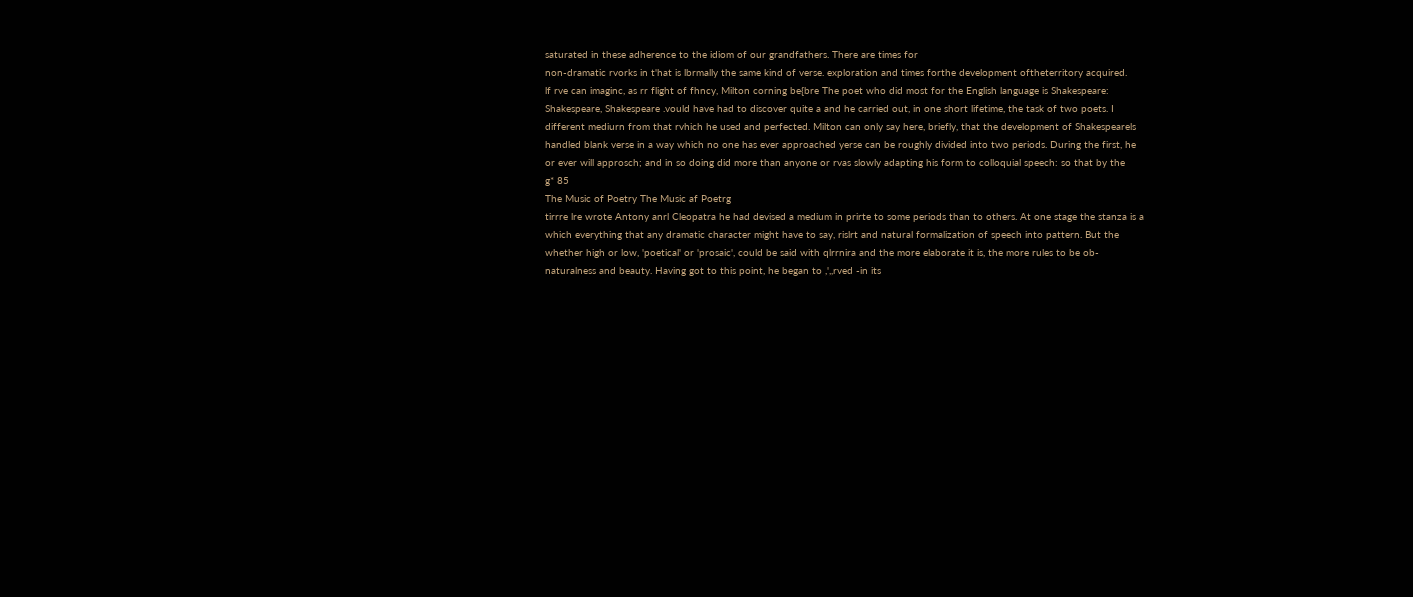saturated in these adherence to the idiom of our grandfathers. There are times for
non-dramatic rvorks in t'hat is lbrmally the same kind of verse. exploration and times forthe development oftheterritory acquired.
lf rve can imaginc, as rr flight of fhncy, Milton corning be{bre The poet who did most for the English language is Shakespeare:
Shakespeare, Shakespeare .vould have had to discover quite a and he carried out, in one short lifetime, the task of two poets. I
different mediurn from that rvhich he used and perfected. Milton can only say here, briefly, that the development of Shakespearels
handled blank verse in a way which no one has ever approached yerse can be roughly divided into two periods. During the first, he
or ever will approsch; and in so doing did more than anyone or rvas slowly adapting his form to colloquial speech: so that by the
g* 85
The Music of Poetry The Music af Poetrg
tirrre lre wrote Antony anrl Cleopatra he had devised a medium in prirte to some periods than to others. At one stage the stanza is a
which everything that any dramatic character might have to say, rislrt and natural formalization of speech into pattern. But the
whether high or low, 'poetical' or 'prosaic', could be said with qlrrnira and the more elaborate it is, the more rules to be ob-
naturalness and beauty. Having got to this point, he began to ,',,rved -in its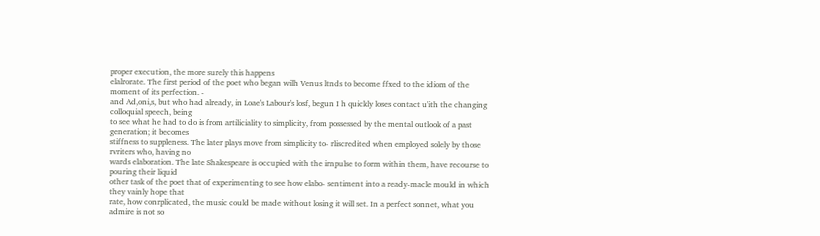proper execution, the more surely this happens
elalrorate. The first period of the poet who began wilh Venus ltnds to become ffxed to the idiom of the moment of its perfection. -
and Ad,oni,s, but who had already, in Loae's Labour's losf, begun I h quickly loses contact u'ith the changing colloquial speech, being
to see what he had to do is from artiliciality to simplicity, from possessed by the mental outlook of a past generation; it becomes
stiffness to suppleness. The later plays move from simplicity to- rliscredited when employed solely by those rvriters who, having no
wards elaboration. The late Shakespeare is occupied with the irnpulse to form within them, have recourse to pouring their liquid
other task of the poet that of experimenting to see how elabo- sentiment into a ready-macle mould in which they vainly hope that
rate, how conrplicated, the music could be made without losing it will set. In a perfect sonnet, what you admire is not so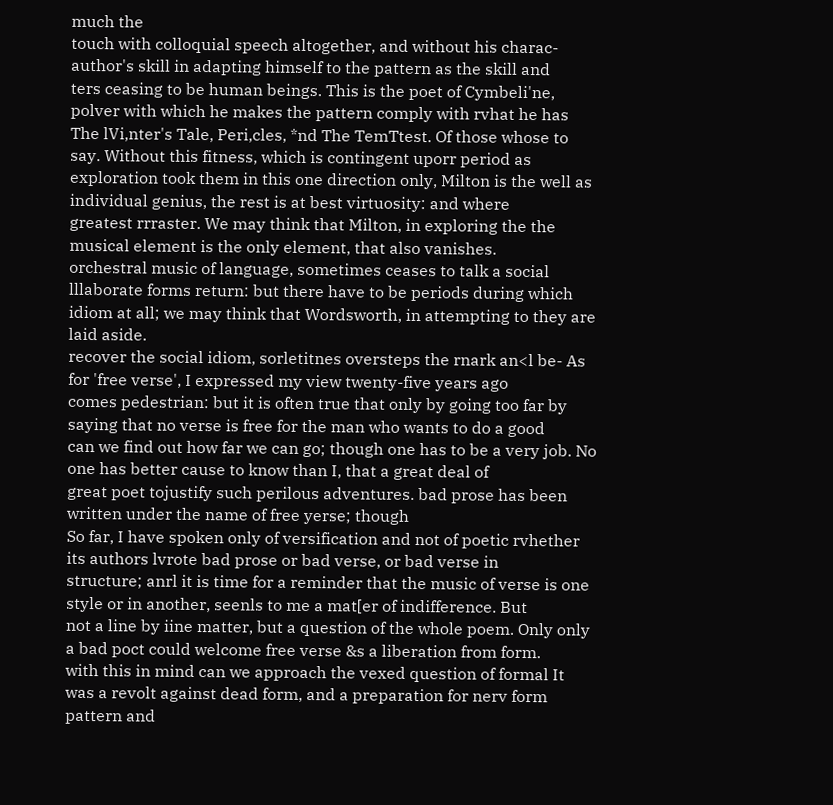much the
touch with colloquial speech altogether, and without his charac- author's skill in adapting himself to the pattern as the skill and
ters ceasing to be human beings. This is the poet of Cymbeli'ne, polver with which he makes the pattern comply with rvhat he has
The lVi,nter's Tale, Peri,cles, *nd The TemTtest. Of those whose to say. Without this fitness, which is contingent uporr period as
exploration took them in this one direction only, Milton is the well as individual genius, the rest is at best virtuosity: and where
greatest rrraster. We may think that Milton, in exploring the the musical element is the only element, that also vanishes.
orchestral music of language, sometimes ceases to talk a social lllaborate forms return: but there have to be periods during which
idiom at all; we may think that Wordsworth, in attempting to they are laid aside.
recover the social idiom, sorletitnes oversteps the rnark an<l be- As for 'free verse', I expressed my view twenty-five years ago
comes pedestrian: but it is often true that only by going too far by saying that no verse is free for the man who wants to do a good
can we find out how far we can go; though one has to be a very job. No one has better cause to know than I, that a great deal of
great poet tojustify such perilous adventures. bad prose has been written under the name of free yerse; though
So far, I have spoken only of versification and not of poetic rvhether its authors lvrote bad prose or bad verse, or bad verse in
structure; anrl it is time for a reminder that the music of verse is one style or in another, seenls to me a mat[er of indifference. But
not a line by iine matter, but a question of the whole poem. Only only a bad poct could welcome free verse &s a liberation from form.
with this in mind can we approach the vexed question of formal It was a revolt against dead form, and a preparation for nerv form
pattern and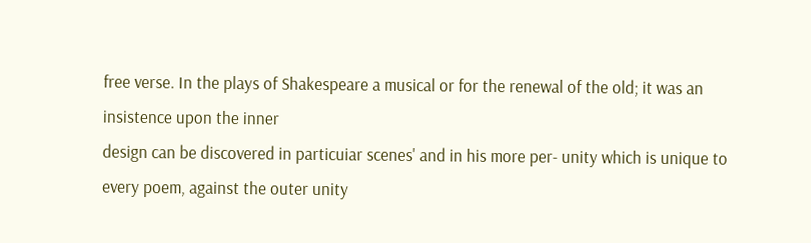free verse. In the plays of Shakespeare a musical or for the renewal of the old; it was an insistence upon the inner
design can be discovered in particuiar scenes' and in his more per- unity which is unique to every poem, against the outer unity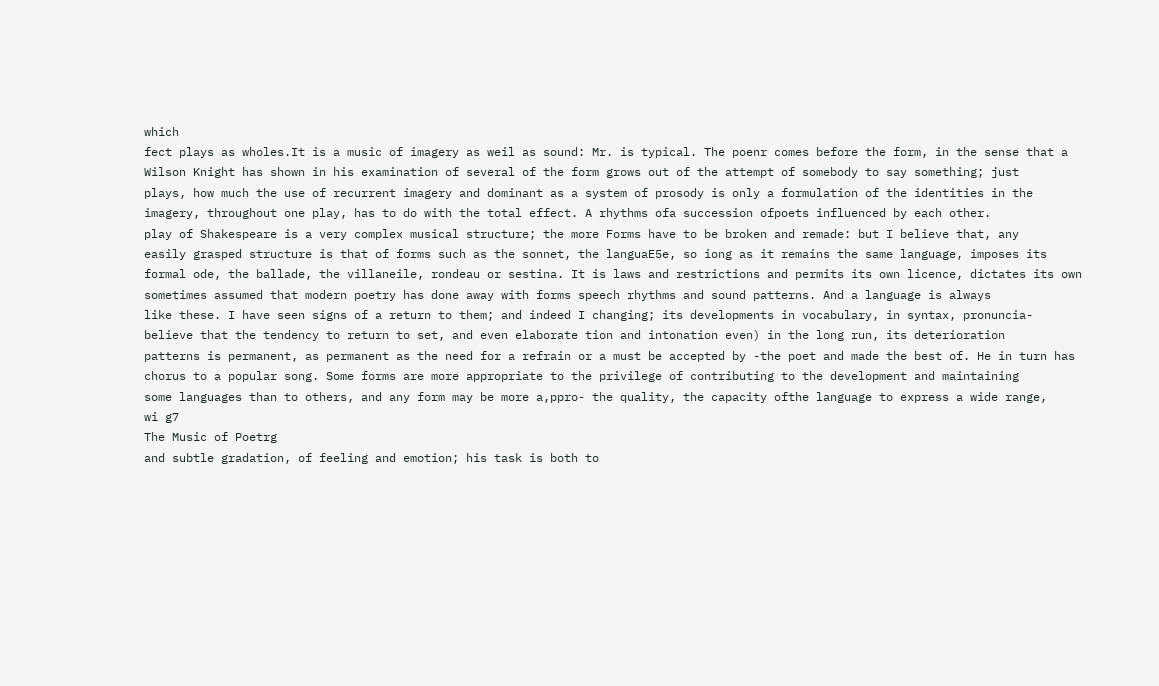which
fect plays as wholes.It is a music of imagery as weil as sound: Mr. is typical. The poenr comes before the form, in the sense that a
Wilson Knight has shown in his examination of several of the form grows out of the attempt of somebody to say something; just
plays, how much the use of recurrent imagery and dominant as a system of prosody is only a formulation of the identities in the
imagery, throughout one play, has to do with the total effect. A rhythms ofa succession ofpoets influenced by each other.
play of Shakespeare is a very complex musical structure; the more Forms have to be broken and remade: but I believe that, any
easily grasped structure is that of forms such as the sonnet, the languaE5e, so iong as it remains the same language, imposes its
formal ode, the ballade, the villaneile, rondeau or sestina. It is laws and restrictions and permits its own licence, dictates its own
sometimes assumed that modern poetry has done away with forms speech rhythms and sound patterns. And a language is always
like these. I have seen signs of a return to them; and indeed I changing; its developments in vocabulary, in syntax, pronuncia-
believe that the tendency to return to set, and even elaborate tion and intonation even) in the long run, its deterioration
patterns is permanent, as permanent as the need for a refrain or a must be accepted by -the poet and made the best of. He in turn has
chorus to a popular song. Some forms are more appropriate to the privilege of contributing to the development and maintaining
some languages than to others, and any form may be more a,ppro- the quality, the capacity ofthe language to express a wide range,
wi g7
The Music of Poetrg
and subtle gradation, of feeling and emotion; his task is both to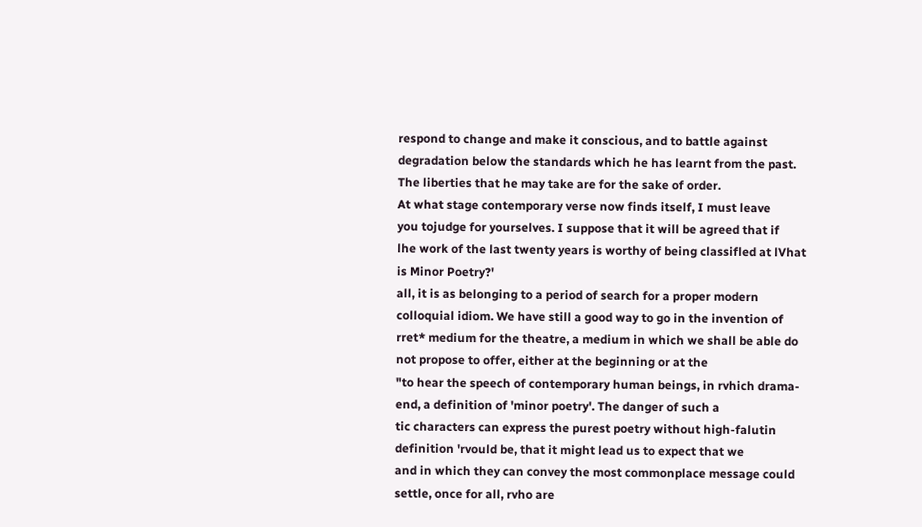respond to change and make it conscious, and to battle against
degradation below the standards which he has learnt from the past.
The liberties that he may take are for the sake of order.
At what stage contemporary verse now finds itself, I must leave
you tojudge for yourselves. I suppose that it will be agreed that if
lhe work of the last twenty years is worthy of being classifled at lVhat is Minor Poetry?'
all, it is as belonging to a period of search for a proper modern
colloquial idiom. We have still a good way to go in the invention of
rret* medium for the theatre, a medium in which we shall be able do not propose to offer, either at the beginning or at the
"to hear the speech of contemporary human beings, in rvhich drama- end, a definition of 'minor poetry'. The danger of such a
tic characters can express the purest poetry without high-falutin definition 'rvould be, that it might lead us to expect that we
and in which they can convey the most commonplace message could settle, once for all, rvho are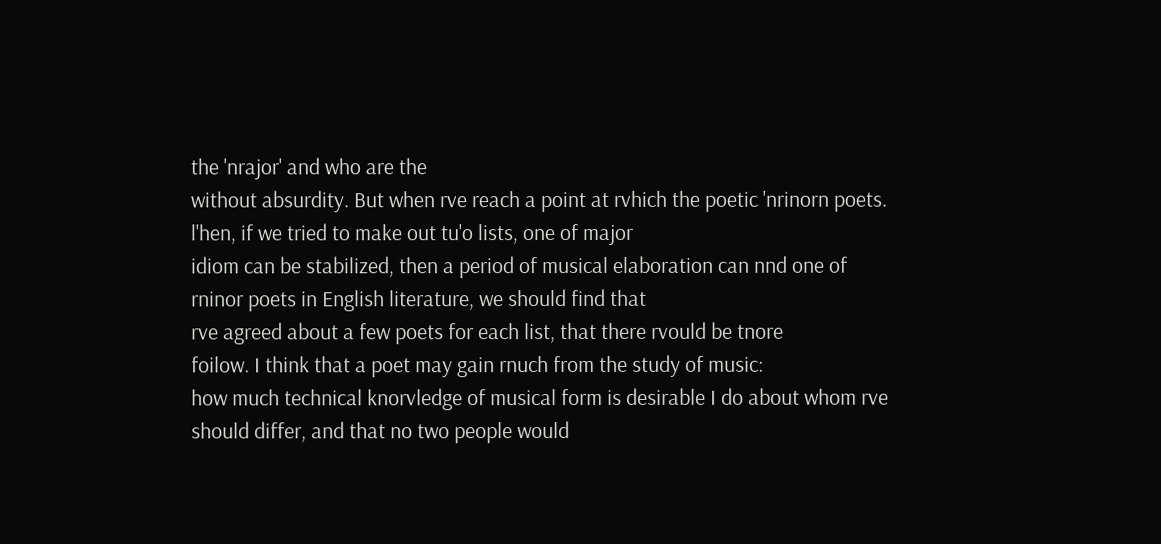the 'nrajor' and who are the
without absurdity. But when rve reach a point at rvhich the poetic 'nrinorn poets. l'hen, if we tried to make out tu'o lists, one of major
idiom can be stabilized, then a period of musical elaboration can nnd one of rninor poets in English literature, we should find that
rve agreed about a few poets for each list, that there rvould be tnore
foilow. I think that a poet may gain rnuch from the study of music:
how much technical knorvledge of musical form is desirable I do about whom rve should differ, and that no two people would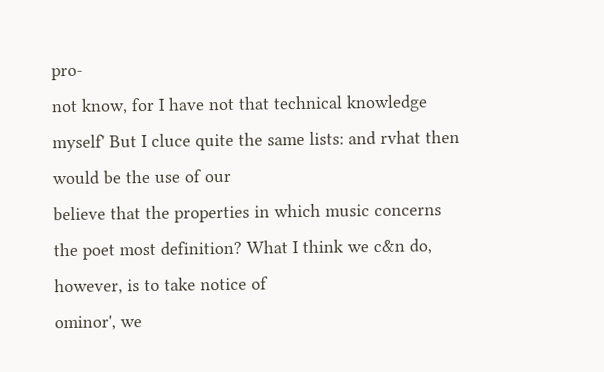pro-
not know, for I have not that technical knowledge myself' But I cluce quite the same lists: and rvhat then would be the use of our
believe that the properties in which music concerns the poet most definition? What I think we c&n do, however, is to take notice of
ominor', we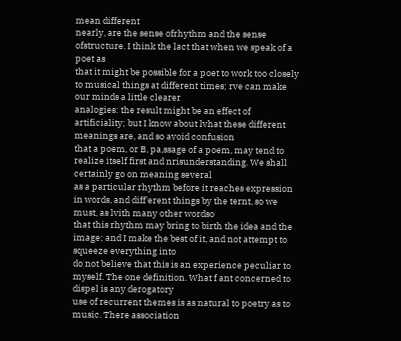mean different
nearly, are the sense ofrhythm and the sense ofstructure. I think the lact that when we speak of a poet as
that it might be possible for a poet to work too closely to musical things at different times; rve can make our minds a little clearer
analogies: the result might be an effect of artificiality; but I know about lvhat these different meanings are, and so avoid confusion
that a poem, or B, pa,ssage of a poem, may tend to realize itself first and nrisunderstanding. We shall certainly go on meaning several
as a particular rhythm before it reaches expression in words, and diff'erent things by the ternt, so we must, as lvith many other wordso
that this rhythm may bring to birth the idea and the image; and I make the best of it, and not attempt to squeeze everything into
do not believe that this is an experience peculiar to myself. The one definition. What f ant concerned to dispel is any derogatory
use of recurrent themes is as natural to poetry as to music. There association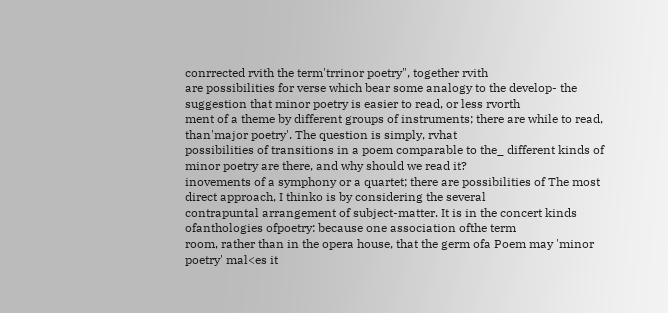conrrected rvith the term'trrinor poetry", together rvith
are possibilities for verse which bear some analogy to the develop- the suggestion that minor poetry is easier to read, or less rvorth
ment of a theme by different groups of instruments; there are while to read, than'major poetry'. The question is simply, rvhat
possibilities of transitions in a poem comparable to the_ different kinds of minor poetry are there, and why should we read it?
inovements of a symphony or a quartet; there are possibilities of The most direct approach, I thinko is by considering the several
contrapuntal arrangement of subject-matter. It is in the concert kinds ofanthologies ofpoetry: because one association ofthe term
room, rather than in the opera house, that the germ ofa Poem may 'minor poetry' mal<es it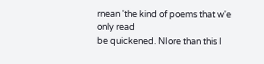rnean 'the kind of poems that w'e only read
be quickened. NIore than this I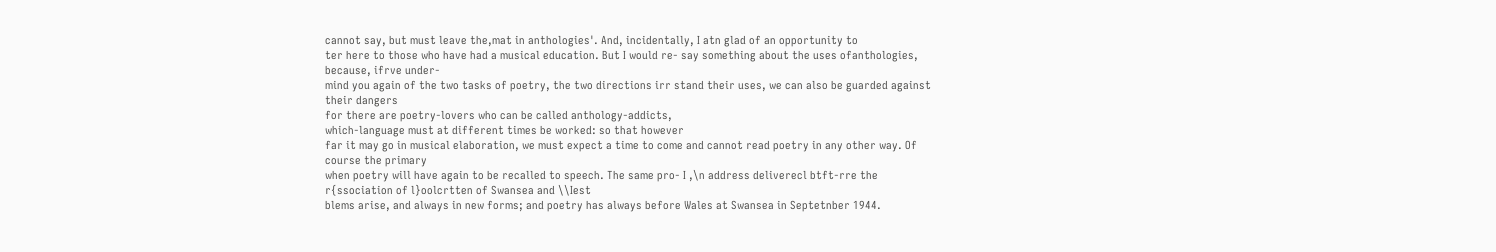cannot say, but must leave the,mat in anthologies'. And, incidentally, I atn glad of an opportunity to
ter here to those who have had a musical education. But I would re- say something about the uses ofanthologies, because, ifrve under-
mind you again of the two tasks of poetry, the two directions irr stand their uses, we can also be guarded against their dangers
for there are poetry-lovers who can be called anthology-addicts,
which-language must at different times be worked: so that however
far it may go in musical elaboration, we must expect a time to come and cannot read poetry in any other way. Of course the primary
when poetry will have again to be recalled to speech. The same pro- I ,\n address deliverecl btft-rre the r{ssociation of l}oolcrtten of Swansea and \\Iest
blems arise, and always in new forms; and poetry has always before Wales at Swansea in Septetnber 1944.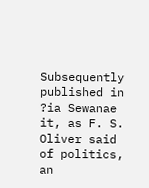Subsequently published in ?ia Sewanae
it, as F. S. Oliver said of politics, an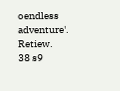oendless adventure'. Retiew.
38 s9